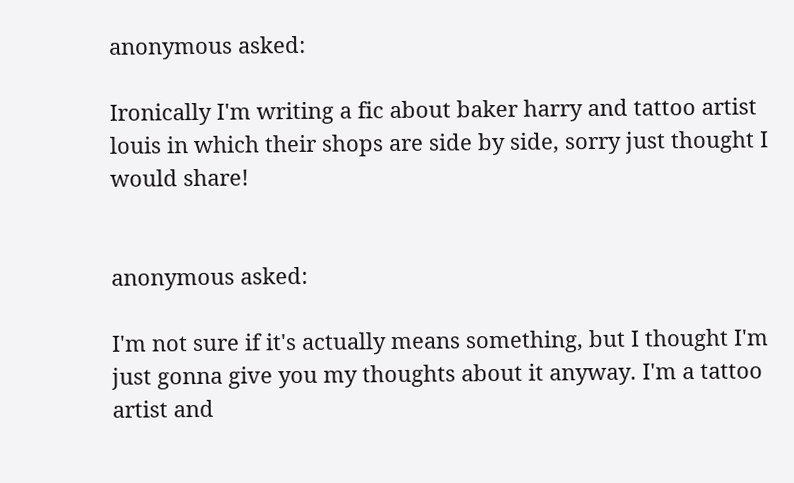anonymous asked:

Ironically I'm writing a fic about baker harry and tattoo artist louis in which their shops are side by side, sorry just thought I would share!


anonymous asked:

I'm not sure if it's actually means something, but I thought I'm just gonna give you my thoughts about it anyway. I'm a tattoo artist and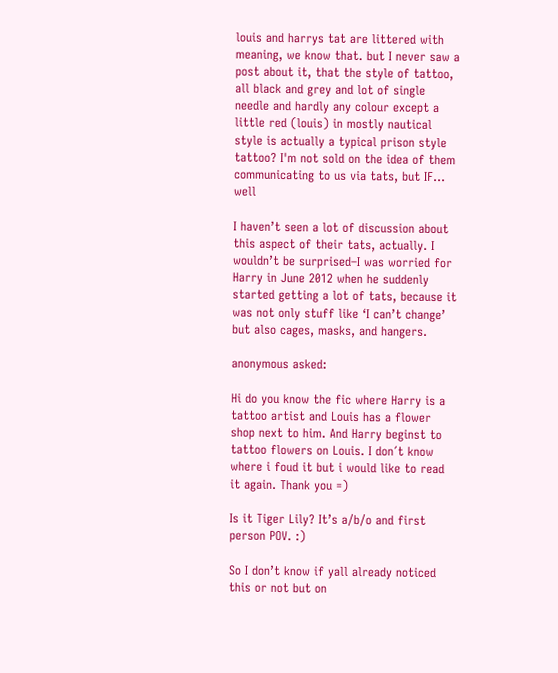louis and harrys tat are littered with meaning, we know that. but I never saw a post about it, that the style of tattoo, all black and grey and lot of single needle and hardly any colour except a little red (louis) in mostly nautical style is actually a typical prison style tattoo? I'm not sold on the idea of them communicating to us via tats, but IF... well

I haven’t seen a lot of discussion about this aspect of their tats, actually. I wouldn’t be surprised–I was worried for Harry in June 2012 when he suddenly started getting a lot of tats, because it was not only stuff like ‘I can’t change’ but also cages, masks, and hangers.

anonymous asked:

Hi do you know the fic where Harry is a tattoo artist and Louis has a flower shop next to him. And Harry beginst to tattoo flowers on Louis. I don´t know where i foud it but i would like to read it again. Thank you =)

Is it Tiger Lily? It’s a/b/o and first person POV. :)

So I don’t know if yall already noticed this or not but on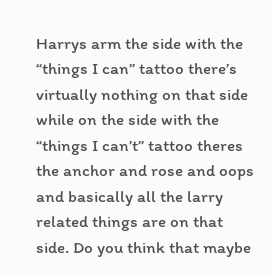Harrys arm the side with the “things I can” tattoo there’s virtually nothing on that side while on the side with the “things I can’t” tattoo theres the anchor and rose and oops and basically all the larry related things are on that side. Do you think that maybe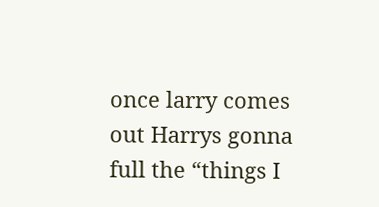once larry comes out Harrys gonna full the “things I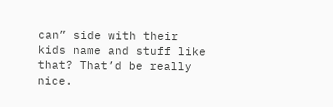can” side with their kids name and stuff like that? That’d be really nice.